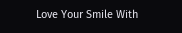Love Your Smile With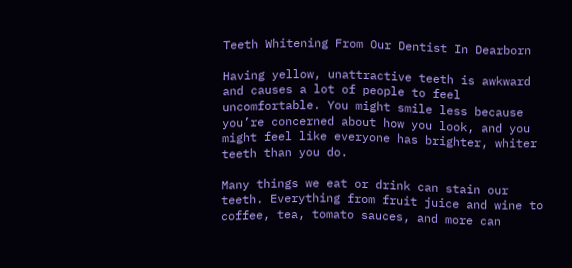Teeth Whitening From Our Dentist In Dearborn

Having yellow, unattractive teeth is awkward and causes a lot of people to feel uncomfortable. You might smile less because you’re concerned about how you look, and you might feel like everyone has brighter, whiter teeth than you do.

Many things we eat or drink can stain our teeth. Everything from fruit juice and wine to coffee, tea, tomato sauces, and more can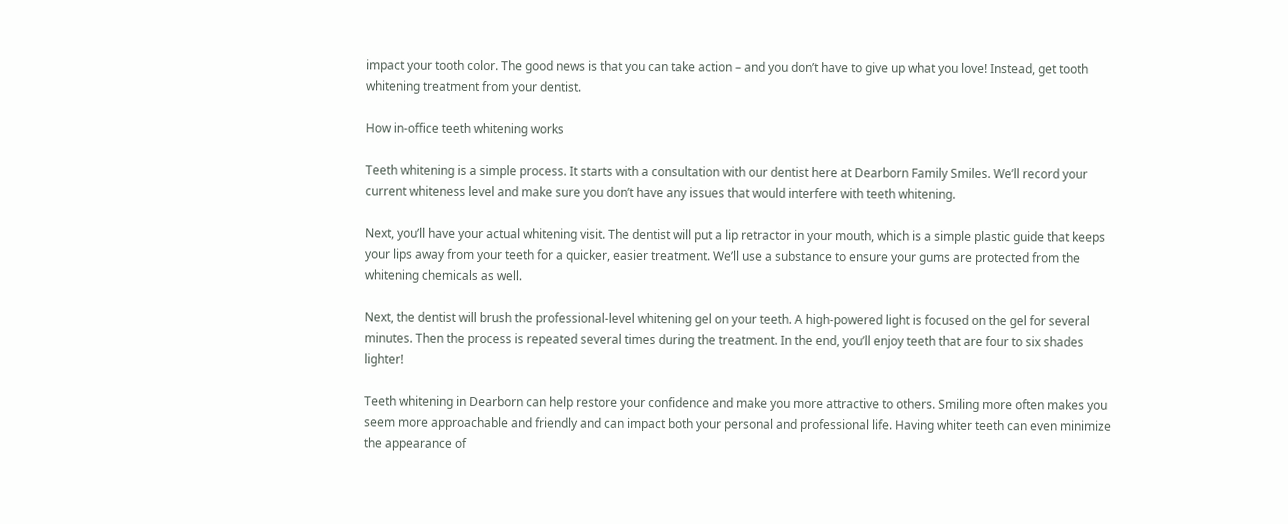impact your tooth color. The good news is that you can take action – and you don’t have to give up what you love! Instead, get tooth whitening treatment from your dentist.

How in-office teeth whitening works

Teeth whitening is a simple process. It starts with a consultation with our dentist here at Dearborn Family Smiles. We’ll record your current whiteness level and make sure you don’t have any issues that would interfere with teeth whitening.

Next, you’ll have your actual whitening visit. The dentist will put a lip retractor in your mouth, which is a simple plastic guide that keeps your lips away from your teeth for a quicker, easier treatment. We’ll use a substance to ensure your gums are protected from the whitening chemicals as well.

Next, the dentist will brush the professional-level whitening gel on your teeth. A high-powered light is focused on the gel for several minutes. Then the process is repeated several times during the treatment. In the end, you’ll enjoy teeth that are four to six shades lighter!

Teeth whitening in Dearborn can help restore your confidence and make you more attractive to others. Smiling more often makes you seem more approachable and friendly and can impact both your personal and professional life. Having whiter teeth can even minimize the appearance of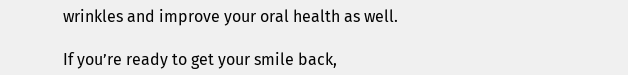wrinkles and improve your oral health as well.

If you’re ready to get your smile back,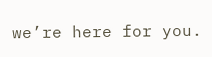we’re here for you.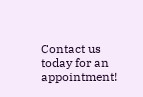Contact us today for an appointment!